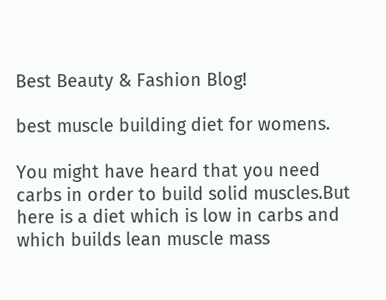Best Beauty & Fashion Blog!

best muscle building diet for womens.

You might have heard that you need carbs in order to build solid muscles.But here is a diet which is low in carbs and which builds lean muscle mass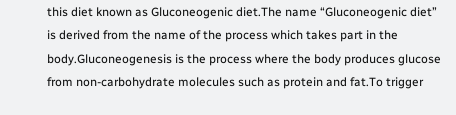this diet known as Gluconeogenic diet.The name “Gluconeogenic diet” is derived from the name of the process which takes part in the body.Gluconeogenesis is the process where the body produces glucose from non-carbohydrate molecules such as protein and fat.To trigger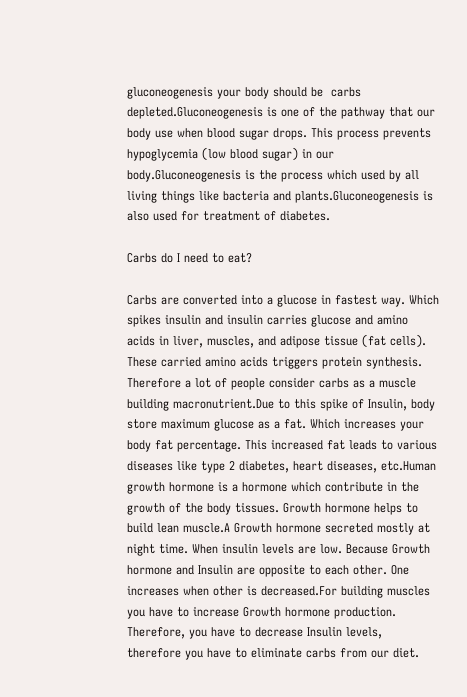gluconeogenesis your body should be  carbs depleted.Gluconeogenesis is one of the pathway that our body use when blood sugar drops. This process prevents hypoglycemia (low blood sugar) in our body.Gluconeogenesis is the process which used by all living things like bacteria and plants.Gluconeogenesis is also used for treatment of diabetes.

Carbs do I need to eat?

Carbs are converted into a glucose in fastest way. Which spikes insulin and insulin carries glucose and amino acids in liver, muscles, and adipose tissue (fat cells). These carried amino acids triggers protein synthesis. Therefore a lot of people consider carbs as a muscle building macronutrient.Due to this spike of Insulin, body store maximum glucose as a fat. Which increases your body fat percentage. This increased fat leads to various diseases like type 2 diabetes, heart diseases, etc.Human growth hormone is a hormone which contribute in the growth of the body tissues. Growth hormone helps to build lean muscle.A Growth hormone secreted mostly at night time. When insulin levels are low. Because Growth hormone and Insulin are opposite to each other. One increases when other is decreased.For building muscles you have to increase Growth hormone production. Therefore, you have to decrease Insulin levels, therefore you have to eliminate carbs from our diet.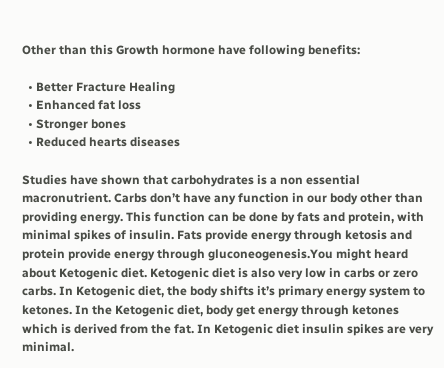Other than this Growth hormone have following benefits:

  • Better Fracture Healing
  • Enhanced fat loss
  • Stronger bones
  • Reduced hearts diseases

Studies have shown that carbohydrates is a non essential macronutrient. Carbs don’t have any function in our body other than providing energy. This function can be done by fats and protein, with minimal spikes of insulin. Fats provide energy through ketosis and protein provide energy through gluconeogenesis.You might heard about Ketogenic diet. Ketogenic diet is also very low in carbs or zero carbs. In Ketogenic diet, the body shifts it’s primary energy system to ketones. In the Ketogenic diet, body get energy through ketones which is derived from the fat. In Ketogenic diet insulin spikes are very minimal.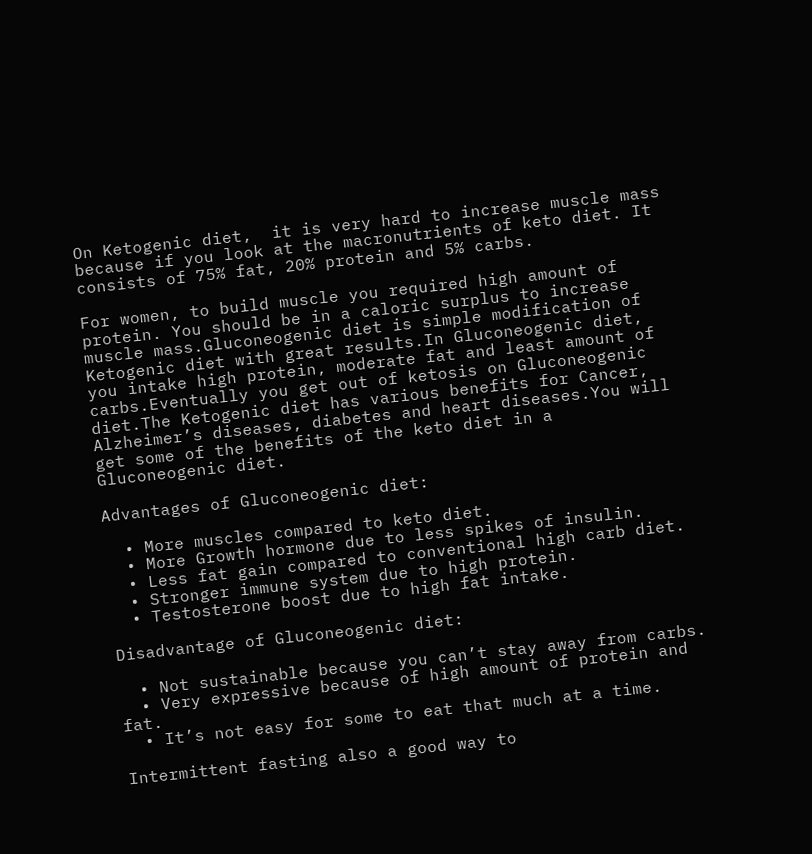On Ketogenic diet,  it is very hard to increase muscle mass because if you look at the macronutrients of keto diet. It consists of 75% fat, 20% protein and 5% carbs.

For women, to build muscle you required high amount of protein. You should be in a caloric surplus to increase muscle mass.Gluconeogenic diet is simple modification of Ketogenic diet with great results.In Gluconeogenic diet, you intake high protein, moderate fat and least amount of carbs.Eventually you get out of ketosis on Gluconeogenic diet.The Ketogenic diet has various benefits for Cancer, Alzheimer’s diseases, diabetes and heart diseases.You will get some of the benefits of the keto diet in a Gluconeogenic diet.

Advantages of Gluconeogenic diet:

  • More muscles compared to keto diet.
  • More Growth hormone due to less spikes of insulin.
  • Less fat gain compared to conventional high carb diet.
  • Stronger immune system due to high protein.
  • Testosterone boost due to high fat intake.

Disadvantage of Gluconeogenic diet:

  • Not sustainable because you can’t stay away from carbs.
  • Very expressive because of high amount of protein and fat.
  • It’s not easy for some to eat that much at a time.

Intermittent fasting also a good way to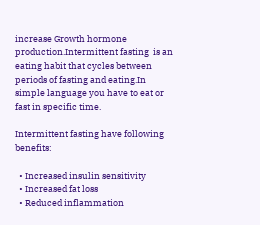increase Growth hormone production.Intermittent fasting  is an eating habit that cycles between periods of fasting and eating.In simple language you have to eat or fast in specific time.

Intermittent fasting have following benefits:

  • Increased insulin sensitivity
  • Increased fat loss
  • Reduced inflammation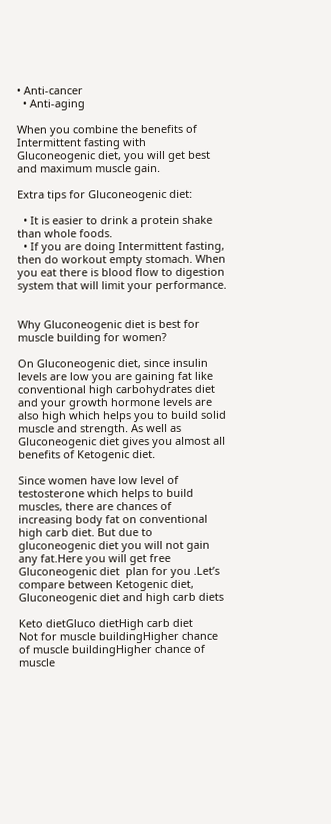• Anti-cancer
  • Anti-aging

When you combine the benefits of  Intermittent fasting with Gluconeogenic diet, you will get best and maximum muscle gain.

Extra tips for Gluconeogenic diet:

  • It is easier to drink a protein shake than whole foods.
  • If you are doing Intermittent fasting, then do workout empty stomach. When you eat there is blood flow to digestion system that will limit your performance.


Why Gluconeogenic diet is best for muscle building for women?

On Gluconeogenic diet, since insulin levels are low you are gaining fat like conventional high carbohydrates diet and your growth hormone levels are also high which helps you to build solid muscle and strength. As well as Gluconeogenic diet gives you almost all benefits of Ketogenic diet.

Since women have low level of testosterone which helps to build muscles, there are chances of increasing body fat on conventional high carb diet. But due to gluconeogenic diet you will not gain any fat.Here you will get free Gluconeogenic diet  plan for you .Let’s compare between Ketogenic diet, Gluconeogenic diet and high carb diets

Keto dietGluco dietHigh carb diet
Not for muscle buildingHigher chance of muscle buildingHigher chance of muscle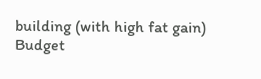building (with high fat gain)
Budget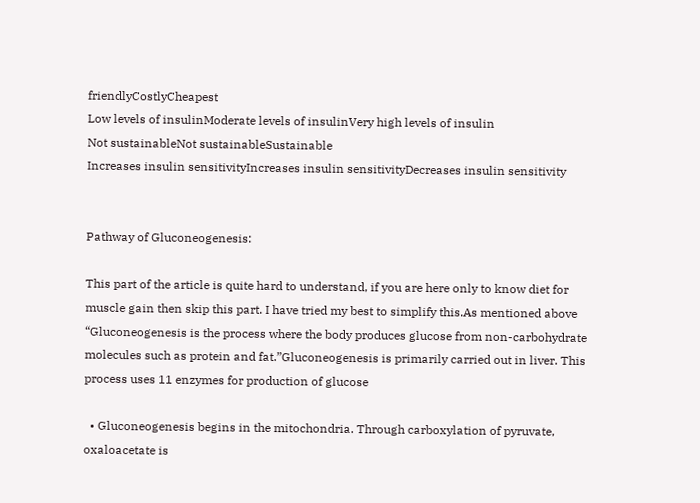friendlyCostlyCheapest
Low levels of insulinModerate levels of insulinVery high levels of insulin
Not sustainableNot sustainableSustainable
Increases insulin sensitivityIncreases insulin sensitivityDecreases insulin sensitivity


Pathway of Gluconeogenesis:

This part of the article is quite hard to understand, if you are here only to know diet for muscle gain then skip this part. I have tried my best to simplify this.As mentioned above “Gluconeogenesis is the process where the body produces glucose from non-carbohydrate molecules such as protein and fat.”Gluconeogenesis is primarily carried out in liver. This process uses 11 enzymes for production of glucose

  • Gluconeogenesis begins in the mitochondria. Through carboxylation of pyruvate, oxaloacetate is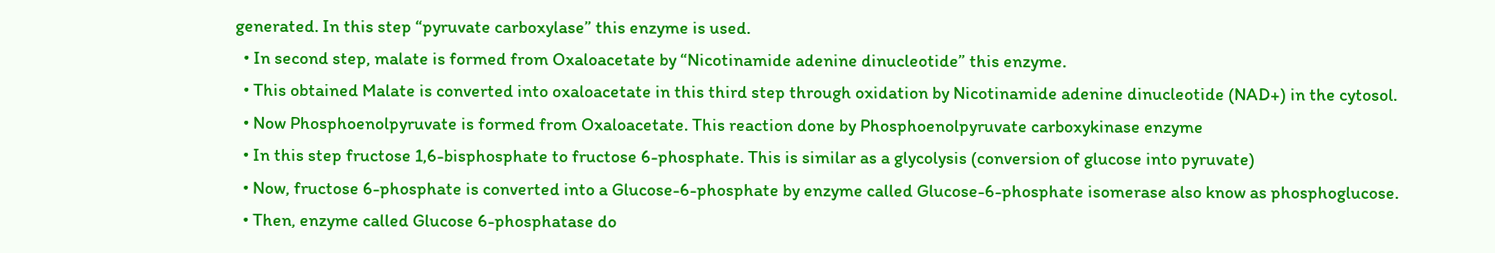generated. In this step “pyruvate carboxylase” this enzyme is used.
  • In second step, malate is formed from Oxaloacetate by “Nicotinamide adenine dinucleotide” this enzyme.
  • This obtained Malate is converted into oxaloacetate in this third step through oxidation by Nicotinamide adenine dinucleotide (NAD+) in the cytosol.
  • Now Phosphoenolpyruvate is formed from Oxaloacetate. This reaction done by Phosphoenolpyruvate carboxykinase enzyme
  • In this step fructose 1,6-bisphosphate to fructose 6-phosphate. This is similar as a glycolysis (conversion of glucose into pyruvate)
  • Now, fructose 6-phosphate is converted into a Glucose-6-phosphate by enzyme called Glucose-6-phosphate isomerase also know as phosphoglucose.
  • Then, enzyme called Glucose 6-phosphatase do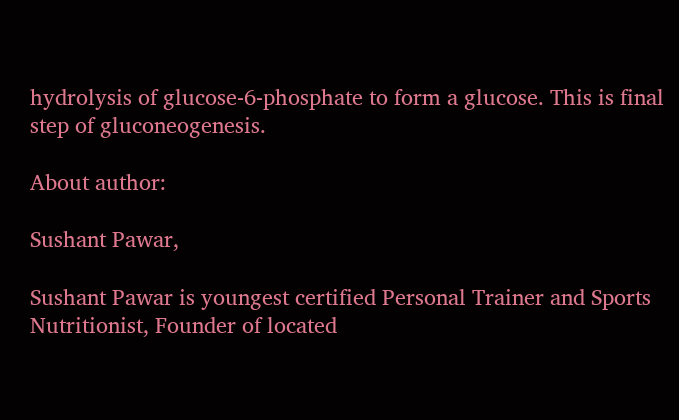hydrolysis of glucose-6-phosphate to form a glucose. This is final step of gluconeogenesis.

About author:

Sushant Pawar,

Sushant Pawar is youngest certified Personal Trainer and Sports Nutritionist, Founder of located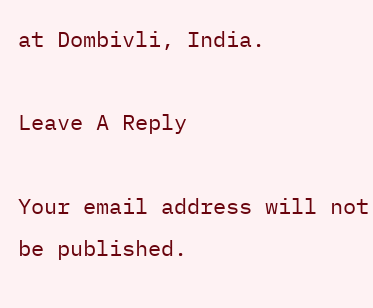at Dombivli, India.

Leave A Reply

Your email address will not be published.